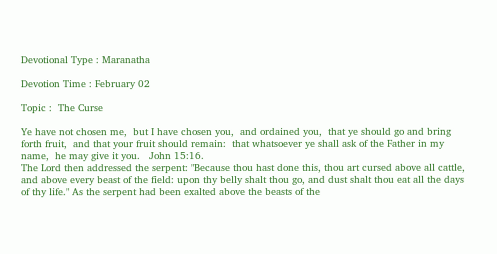Devotional Type : Maranatha

Devotion Time : February 02

Topic :  The Curse

Ye have not chosen me,  but I have chosen you,  and ordained you,  that ye should go and bring forth fruit,  and that your fruit should remain:  that whatsoever ye shall ask of the Father in my name,  he may give it you.   John 15:16.
The Lord then addressed the serpent: "Because thou hast done this, thou art cursed above all cattle, and above every beast of the field: upon thy belly shalt thou go, and dust shalt thou eat all the days of thy life." As the serpent had been exalted above the beasts of the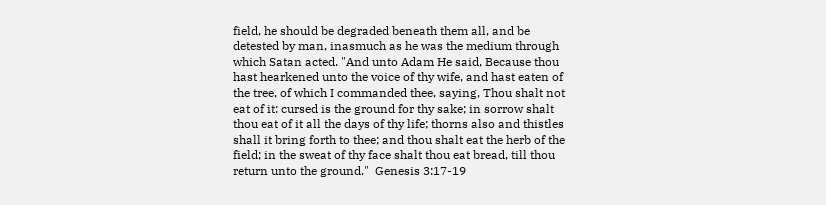field, he should be degraded beneath them all, and be detested by man, inasmuch as he was the medium through which Satan acted. "And unto Adam He said, Because thou hast hearkened unto the voice of thy wife, and hast eaten of the tree, of which I commanded thee, saying, Thou shalt not eat of it: cursed is the ground for thy sake; in sorrow shalt thou eat of it all the days of thy life; thorns also and thistles shall it bring forth to thee; and thou shalt eat the herb of the field; in the sweat of thy face shalt thou eat bread, till thou return unto the ground."  Genesis 3:17-19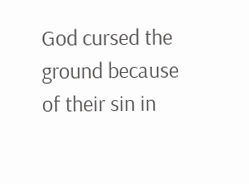God cursed the ground because of their sin in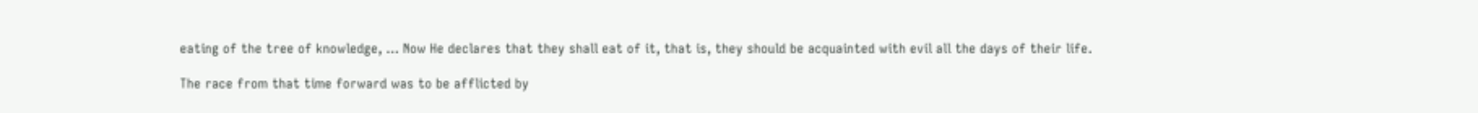eating of the tree of knowledge, … Now He declares that they shall eat of it, that is, they should be acquainted with evil all the days of their life.

The race from that time forward was to be afflicted by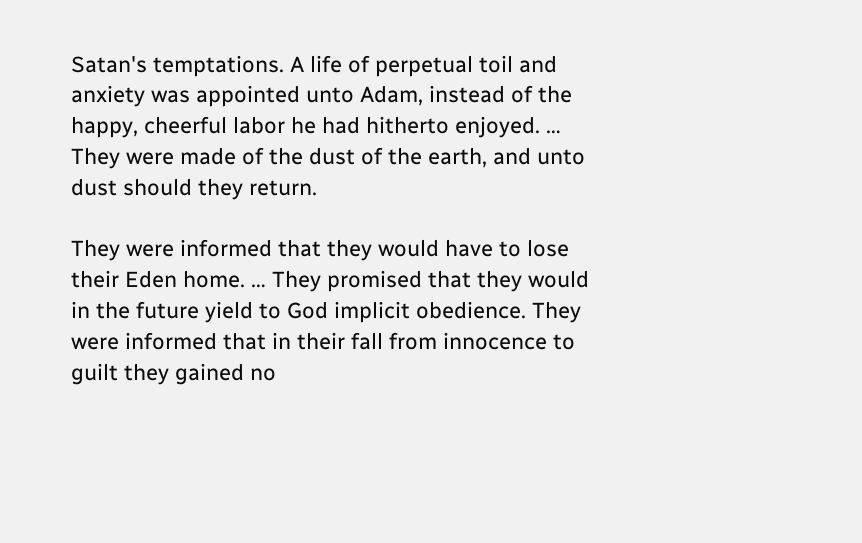Satan's temptations. A life of perpetual toil and anxiety was appointed unto Adam, instead of the happy, cheerful labor he had hitherto enjoyed. … They were made of the dust of the earth, and unto dust should they return.

They were informed that they would have to lose their Eden home. … They promised that they would in the future yield to God implicit obedience. They were informed that in their fall from innocence to guilt they gained no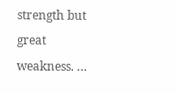strength but great weakness. …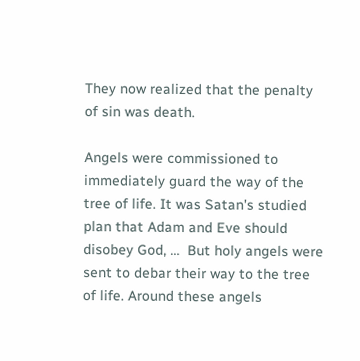They now realized that the penalty of sin was death.

Angels were commissioned to immediately guard the way of the tree of life. It was Satan's studied plan that Adam and Eve should disobey God, …  But holy angels were sent to debar their way to the tree of life. Around these angels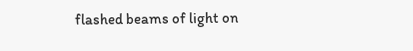flashed beams of light on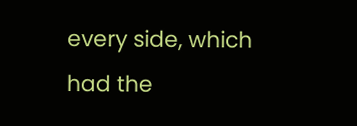every side, which had the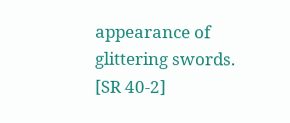appearance of glittering swords. [SR 40-2]